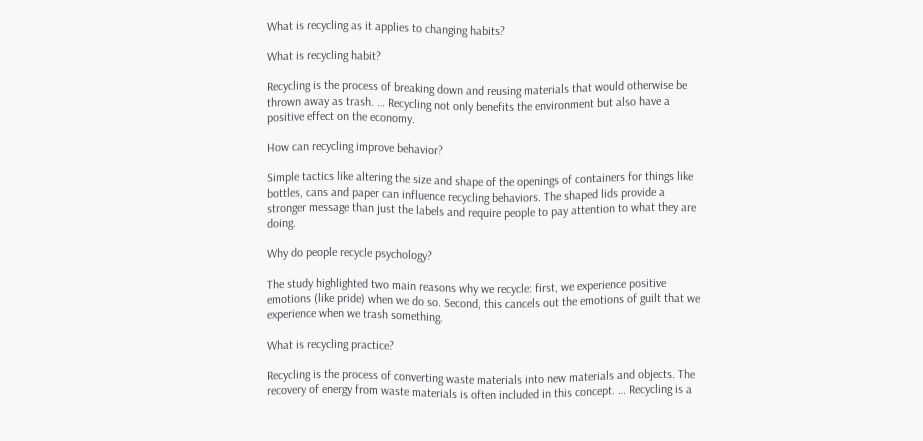What is recycling as it applies to changing habits?

What is recycling habit?

Recycling is the process of breaking down and reusing materials that would otherwise be thrown away as trash. … Recycling not only benefits the environment but also have a positive effect on the economy.

How can recycling improve behavior?

Simple tactics like altering the size and shape of the openings of containers for things like bottles, cans and paper can influence recycling behaviors. The shaped lids provide a stronger message than just the labels and require people to pay attention to what they are doing.

Why do people recycle psychology?

The study highlighted two main reasons why we recycle: first, we experience positive emotions (like pride) when we do so. Second, this cancels out the emotions of guilt that we experience when we trash something.

What is recycling practice?

Recycling is the process of converting waste materials into new materials and objects. The recovery of energy from waste materials is often included in this concept. … Recycling is a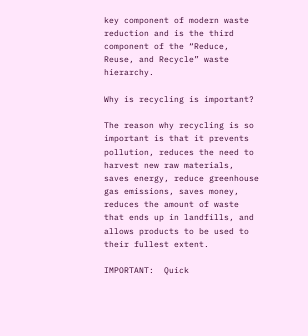key component of modern waste reduction and is the third component of the “Reduce, Reuse, and Recycle” waste hierarchy.

Why is recycling is important?

The reason why recycling is so important is that it prevents pollution, reduces the need to harvest new raw materials, saves energy, reduce greenhouse gas emissions, saves money, reduces the amount of waste that ends up in landfills, and allows products to be used to their fullest extent.

IMPORTANT:  Quick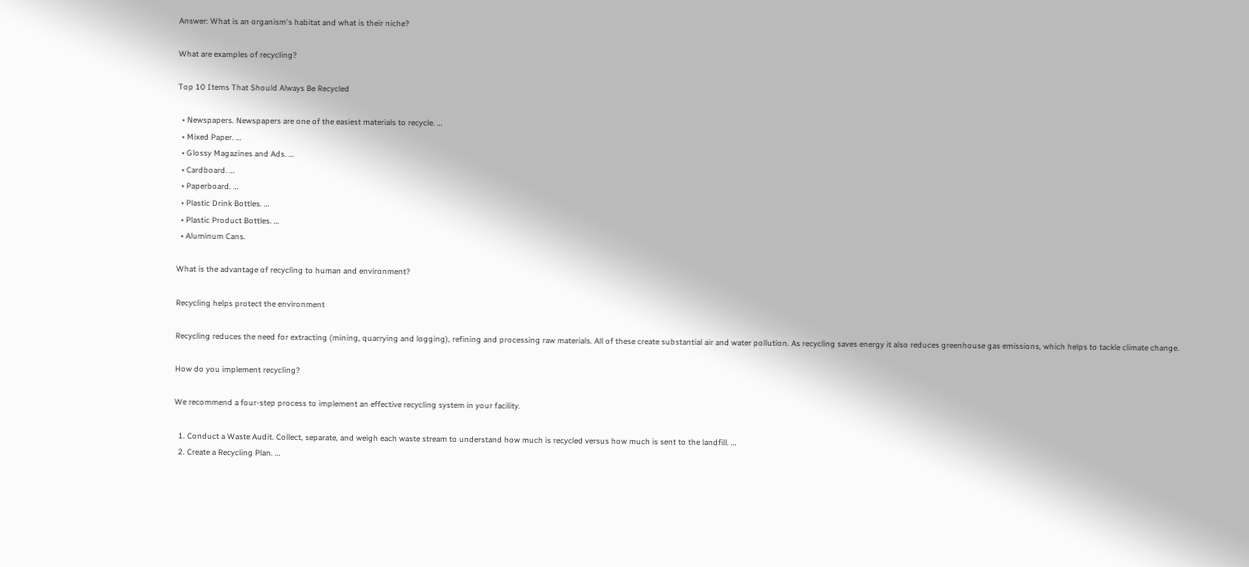Answer: What is an organism's habitat and what is their niche?

What are examples of recycling?

Top 10 Items That Should Always Be Recycled

  • Newspapers. Newspapers are one of the easiest materials to recycle. …
  • Mixed Paper. …
  • Glossy Magazines and Ads. …
  • Cardboard. …
  • Paperboard. …
  • Plastic Drink Bottles. …
  • Plastic Product Bottles. …
  • Aluminum Cans.

What is the advantage of recycling to human and environment?

Recycling helps protect the environment

Recycling reduces the need for extracting (mining, quarrying and logging), refining and processing raw materials. All of these create substantial air and water pollution. As recycling saves energy it also reduces greenhouse gas emissions, which helps to tackle climate change.

How do you implement recycling?

We recommend a four-step process to implement an effective recycling system in your facility.

  1. Conduct a Waste Audit. Collect, separate, and weigh each waste stream to understand how much is recycled versus how much is sent to the landfill. …
  2. Create a Recycling Plan. …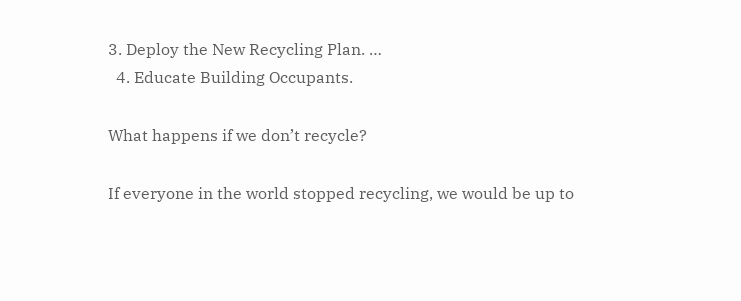3. Deploy the New Recycling Plan. …
  4. Educate Building Occupants.

What happens if we don’t recycle?

If everyone in the world stopped recycling, we would be up to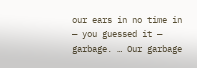our ears in no time in — you guessed it — garbage. … Our garbage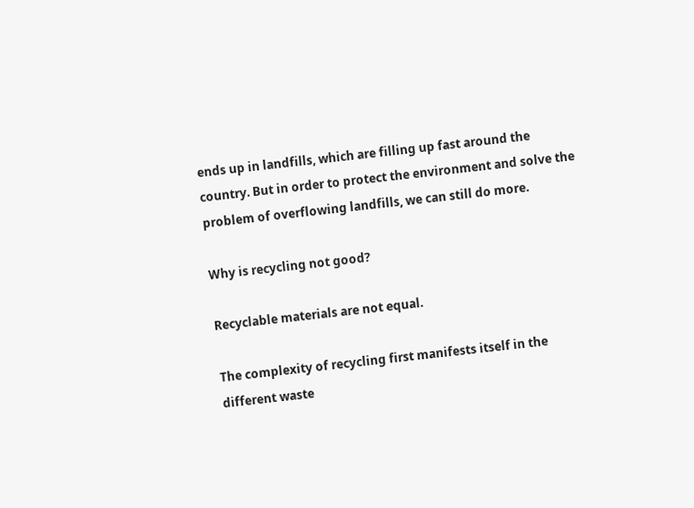ends up in landfills, which are filling up fast around the country. But in order to protect the environment and solve the problem of overflowing landfills, we can still do more.

Why is recycling not good?

Recyclable materials are not equal.

The complexity of recycling first manifests itself in the different waste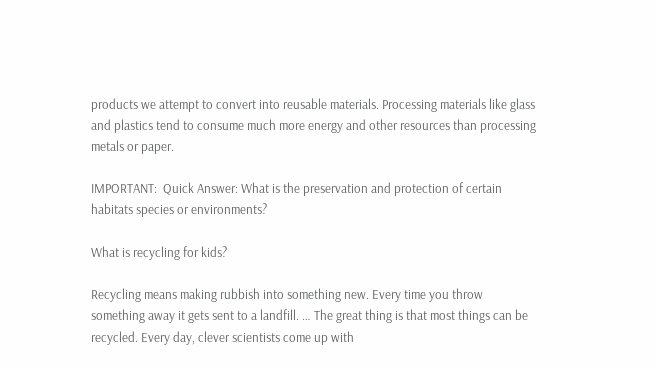products we attempt to convert into reusable materials. Processing materials like glass and plastics tend to consume much more energy and other resources than processing metals or paper.

IMPORTANT:  Quick Answer: What is the preservation and protection of certain habitats species or environments?

What is recycling for kids?

Recycling means making rubbish into something new. Every time you throw something away it gets sent to a landfill. … The great thing is that most things can be recycled. Every day, clever scientists come up with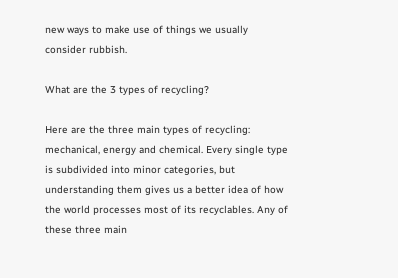new ways to make use of things we usually consider rubbish.

What are the 3 types of recycling?

Here are the three main types of recycling: mechanical, energy and chemical. Every single type is subdivided into minor categories, but understanding them gives us a better idea of how the world processes most of its recyclables. Any of these three main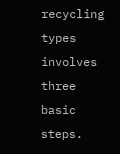recycling types involves three basic steps.